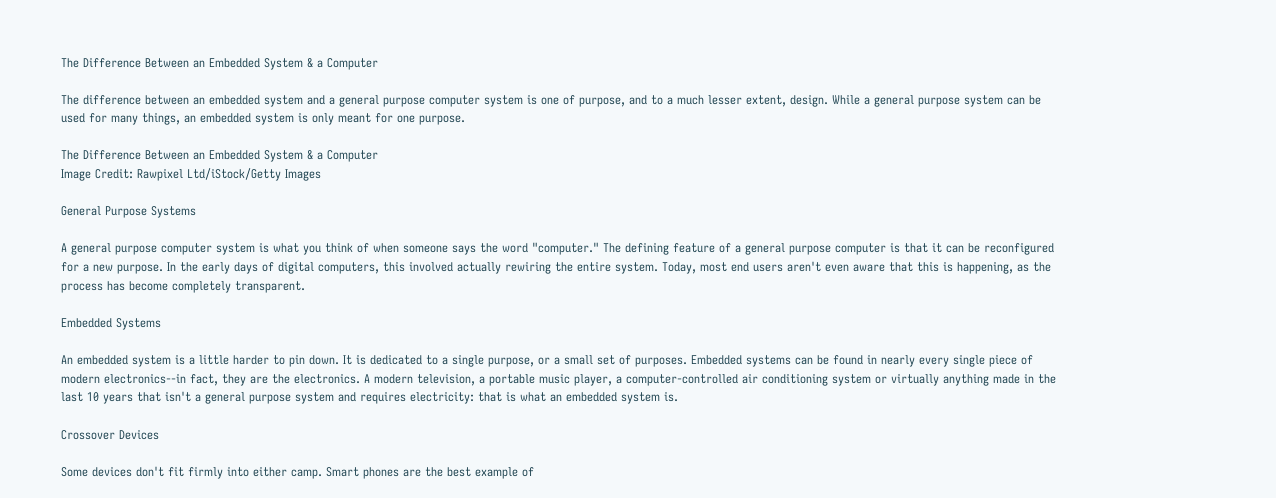The Difference Between an Embedded System & a Computer

The difference between an embedded system and a general purpose computer system is one of purpose, and to a much lesser extent, design. While a general purpose system can be used for many things, an embedded system is only meant for one purpose.

The Difference Between an Embedded System & a Computer
Image Credit: Rawpixel Ltd/iStock/Getty Images

General Purpose Systems

A general purpose computer system is what you think of when someone says the word "computer." The defining feature of a general purpose computer is that it can be reconfigured for a new purpose. In the early days of digital computers, this involved actually rewiring the entire system. Today, most end users aren't even aware that this is happening, as the process has become completely transparent.

Embedded Systems

An embedded system is a little harder to pin down. It is dedicated to a single purpose, or a small set of purposes. Embedded systems can be found in nearly every single piece of modern electronics--in fact, they are the electronics. A modern television, a portable music player, a computer-controlled air conditioning system or virtually anything made in the last 10 years that isn't a general purpose system and requires electricity: that is what an embedded system is.

Crossover Devices

Some devices don't fit firmly into either camp. Smart phones are the best example of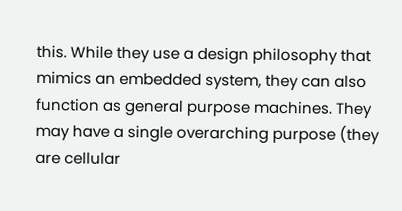this. While they use a design philosophy that mimics an embedded system, they can also function as general purpose machines. They may have a single overarching purpose (they are cellular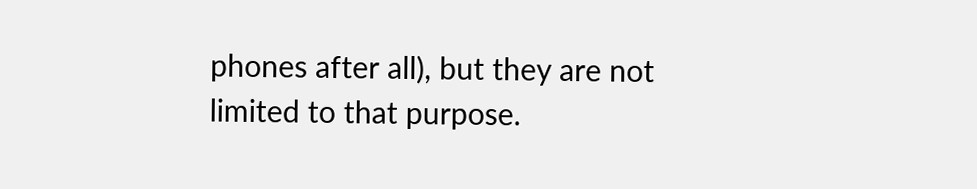phones after all), but they are not limited to that purpose.